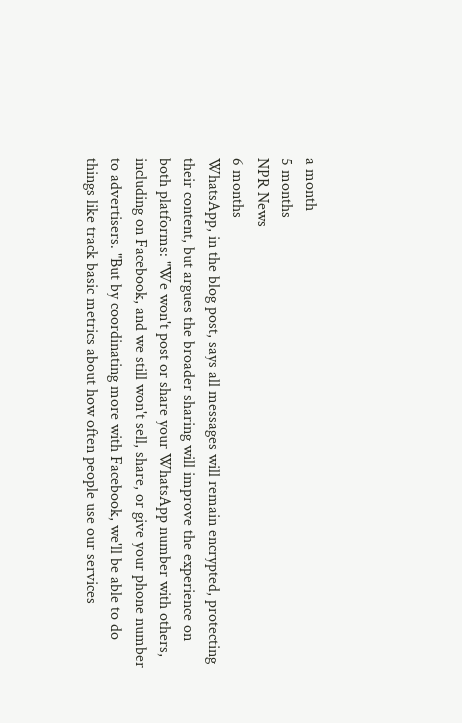a month
5 months
NPR News
6 months
WhatsApp, in the blog post, says all messages will remain encrypted, protecting their content, but argues the broader sharing will improve the experience on both platforms: "We won't post or share your WhatsApp number with others, including on Facebook, and we still won't sell, share, or give your phone number to advertisers. "But by coordinating more with Facebook, we'll be able to do things like track basic metrics about how often people use our services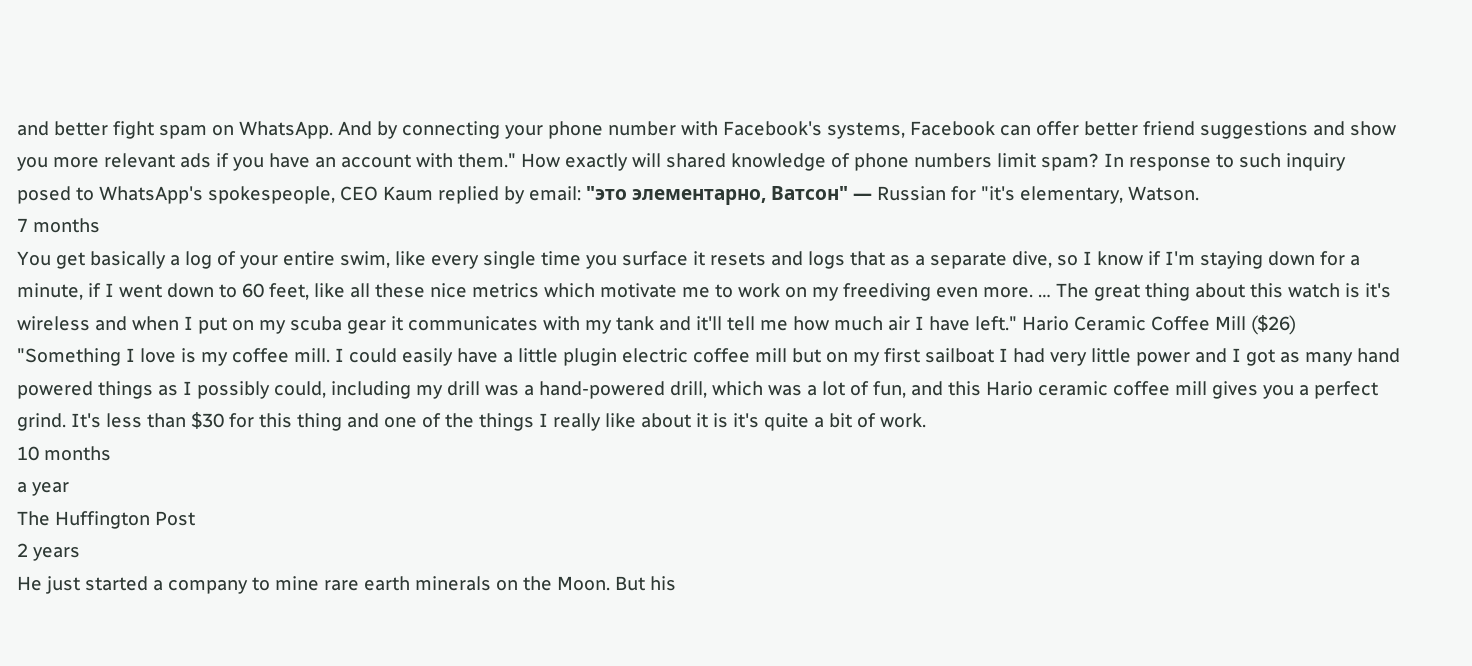and better fight spam on WhatsApp. And by connecting your phone number with Facebook's systems, Facebook can offer better friend suggestions and show you more relevant ads if you have an account with them." How exactly will shared knowledge of phone numbers limit spam? In response to such inquiry posed to WhatsApp's spokespeople, CEO Kaum replied by email: "это элементарно, Ватсон" — Russian for "it's elementary, Watson.
7 months
You get basically a log of your entire swim, like every single time you surface it resets and logs that as a separate dive, so I know if I'm staying down for a minute, if I went down to 60 feet, like all these nice metrics which motivate me to work on my freediving even more. … The great thing about this watch is it's wireless and when I put on my scuba gear it communicates with my tank and it'll tell me how much air I have left." Hario Ceramic Coffee Mill ($26) "Something I love is my coffee mill. I could easily have a little plugin electric coffee mill but on my first sailboat I had very little power and I got as many hand powered things as I possibly could, including my drill was a hand-powered drill, which was a lot of fun, and this Hario ceramic coffee mill gives you a perfect grind. It's less than $30 for this thing and one of the things I really like about it is it's quite a bit of work.
10 months
a year
The Huffington Post
2 years
He just started a company to mine rare earth minerals on the Moon. But his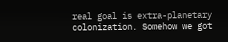real goal is extra-planetary colonization. Somehow we got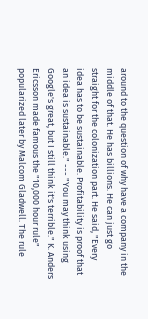around to the question of why have a company in the middle of that. He has billions. He can just go straight for the colonization part. He said, "Every idea has to be sustainable. Profitability is proof that an idea is sustainable." --- "You may think using Google's great, but I still think it's terrible." K. Anders Ericsson made famous the "10,000 hour rule" popularized later by Malcom Gladwell. The rule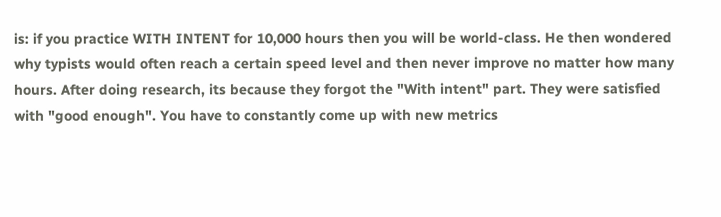is: if you practice WITH INTENT for 10,000 hours then you will be world-class. He then wondered why typists would often reach a certain speed level and then never improve no matter how many hours. After doing research, its because they forgot the "With intent" part. They were satisfied with "good enough". You have to constantly come up with new metrics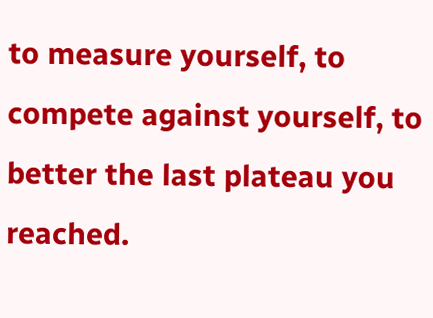to measure yourself, to compete against yourself, to better the last plateau you reached.